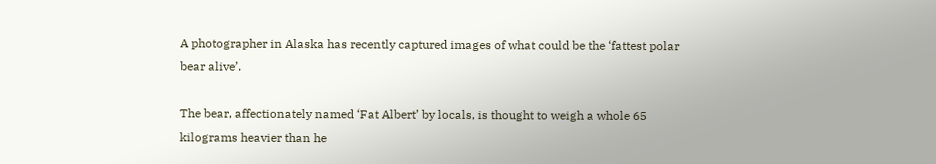A photographer in Alaska has recently captured images of what could be the ‘fattest polar bear alive’.

The bear, affectionately named ‘Fat Albert’ by locals, is thought to weigh a whole 65 kilograms heavier than he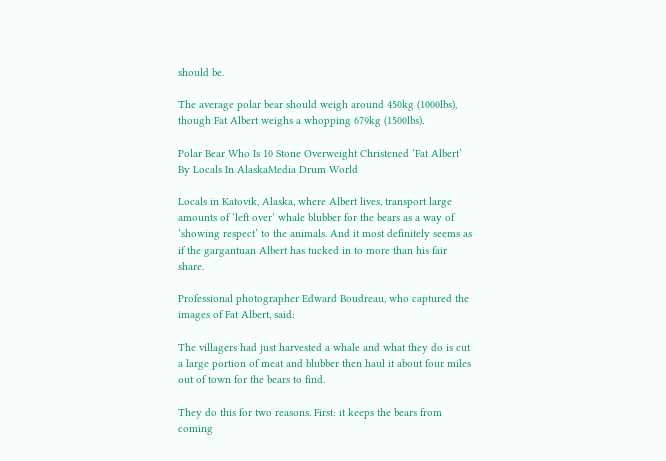should be.

The average polar bear should weigh around 450kg (1000lbs), though Fat Albert weighs a whopping 679kg (1500lbs).

Polar Bear Who Is 10 Stone Overweight Christened ‘Fat Albert’ By Locals In AlaskaMedia Drum World

Locals in Katovik, Alaska, where Albert lives, transport large amounts of ‘left over’ whale blubber for the bears as a way of ‘showing respect’ to the animals. And it most definitely seems as if the gargantuan Albert has tucked in to more than his fair share.

Professional photographer Edward Boudreau, who captured the images of Fat Albert, said:

The villagers had just harvested a whale and what they do is cut a large portion of meat and blubber then haul it about four miles out of town for the bears to find.

They do this for two reasons. First: it keeps the bears from coming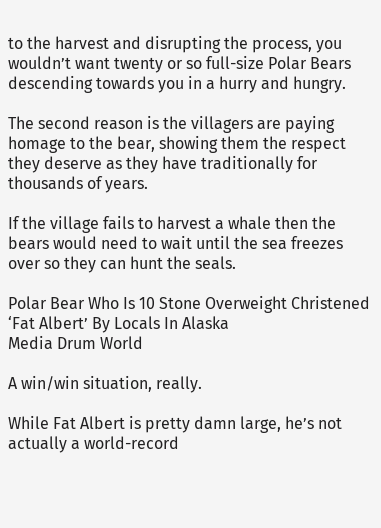to the harvest and disrupting the process, you wouldn’t want twenty or so full-size Polar Bears descending towards you in a hurry and hungry.

The second reason is the villagers are paying homage to the bear, showing them the respect they deserve as they have traditionally for thousands of years.

If the village fails to harvest a whale then the bears would need to wait until the sea freezes over so they can hunt the seals.

Polar Bear Who Is 10 Stone Overweight Christened ‘Fat Albert’ By Locals In Alaska
Media Drum World

A win/win situation, really.

While Fat Albert is pretty damn large, he’s not actually a world-record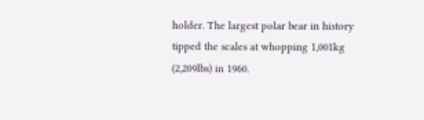holder. The largest polar bear in history tipped the scales at whopping 1,001kg (2,209lbs) in 1960.